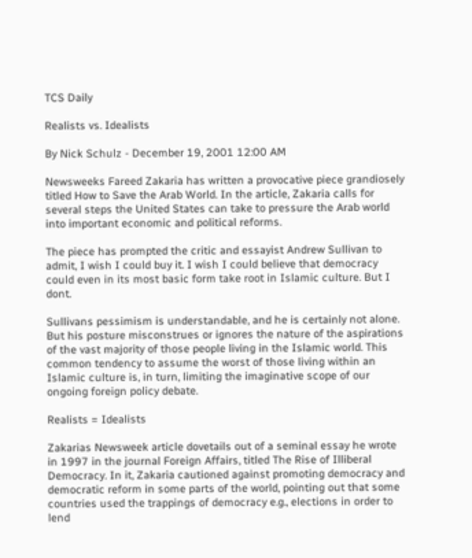TCS Daily

Realists vs. Idealists

By Nick Schulz - December 19, 2001 12:00 AM

Newsweeks Fareed Zakaria has written a provocative piece grandiosely titled How to Save the Arab World. In the article, Zakaria calls for several steps the United States can take to pressure the Arab world into important economic and political reforms.

The piece has prompted the critic and essayist Andrew Sullivan to admit, I wish I could buy it. I wish I could believe that democracy could even in its most basic form take root in Islamic culture. But I dont.

Sullivans pessimism is understandable, and he is certainly not alone. But his posture misconstrues or ignores the nature of the aspirations of the vast majority of those people living in the Islamic world. This common tendency to assume the worst of those living within an Islamic culture is, in turn, limiting the imaginative scope of our ongoing foreign policy debate.

Realists = Idealists

Zakarias Newsweek article dovetails out of a seminal essay he wrote in 1997 in the journal Foreign Affairs, titled The Rise of Illiberal Democracy. In it, Zakaria cautioned against promoting democracy and democratic reform in some parts of the world, pointing out that some countries used the trappings of democracy e.g., elections in order to lend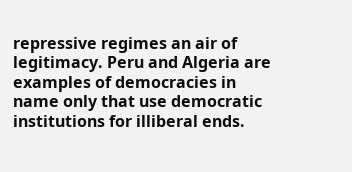repressive regimes an air of legitimacy. Peru and Algeria are examples of democracies in name only that use democratic institutions for illiberal ends.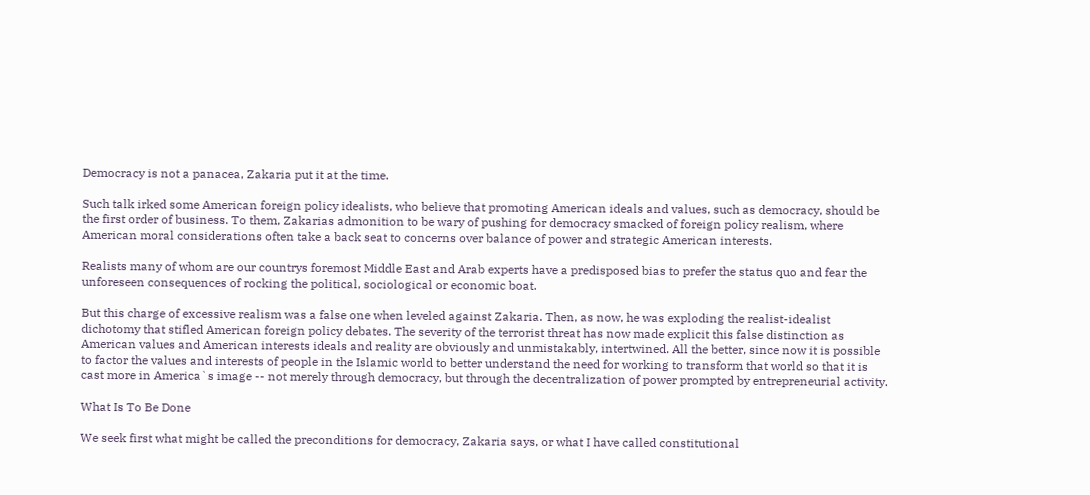Democracy is not a panacea, Zakaria put it at the time.

Such talk irked some American foreign policy idealists, who believe that promoting American ideals and values, such as democracy, should be the first order of business. To them, Zakarias admonition to be wary of pushing for democracy smacked of foreign policy realism, where American moral considerations often take a back seat to concerns over balance of power and strategic American interests.

Realists many of whom are our countrys foremost Middle East and Arab experts have a predisposed bias to prefer the status quo and fear the unforeseen consequences of rocking the political, sociological or economic boat.

But this charge of excessive realism was a false one when leveled against Zakaria. Then, as now, he was exploding the realist-idealist dichotomy that stifled American foreign policy debates. The severity of the terrorist threat has now made explicit this false distinction as American values and American interests ideals and reality are obviously and unmistakably, intertwined. All the better, since now it is possible to factor the values and interests of people in the Islamic world to better understand the need for working to transform that world so that it is cast more in America`s image -- not merely through democracy, but through the decentralization of power prompted by entrepreneurial activity.

What Is To Be Done

We seek first what might be called the preconditions for democracy, Zakaria says, or what I have called constitutional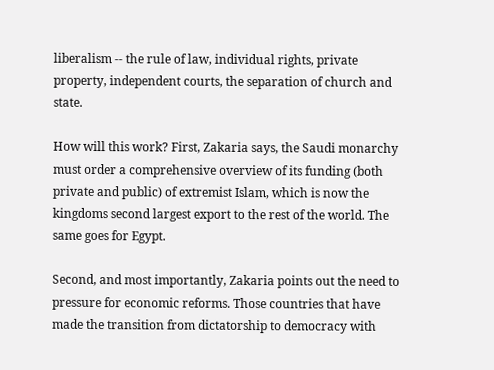liberalism -- the rule of law, individual rights, private property, independent courts, the separation of church and state.

How will this work? First, Zakaria says, the Saudi monarchy must order a comprehensive overview of its funding (both private and public) of extremist Islam, which is now the kingdoms second largest export to the rest of the world. The same goes for Egypt.

Second, and most importantly, Zakaria points out the need to pressure for economic reforms. Those countries that have made the transition from dictatorship to democracy with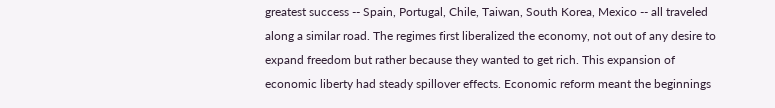greatest success -- Spain, Portugal, Chile, Taiwan, South Korea, Mexico -- all traveled along a similar road. The regimes first liberalized the economy, not out of any desire to expand freedom but rather because they wanted to get rich. This expansion of economic liberty had steady spillover effects. Economic reform meant the beginnings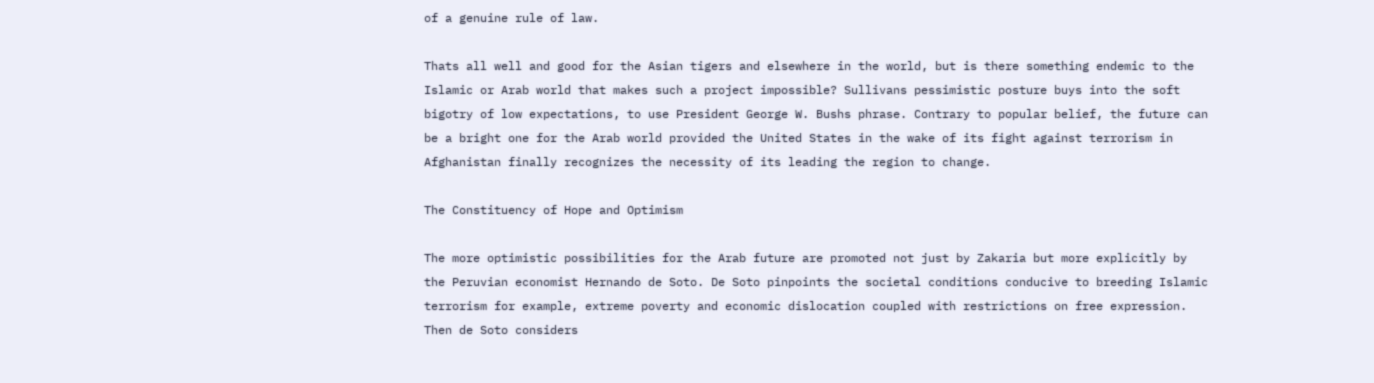of a genuine rule of law.

Thats all well and good for the Asian tigers and elsewhere in the world, but is there something endemic to the Islamic or Arab world that makes such a project impossible? Sullivans pessimistic posture buys into the soft bigotry of low expectations, to use President George W. Bushs phrase. Contrary to popular belief, the future can be a bright one for the Arab world provided the United States in the wake of its fight against terrorism in Afghanistan finally recognizes the necessity of its leading the region to change.

The Constituency of Hope and Optimism

The more optimistic possibilities for the Arab future are promoted not just by Zakaria but more explicitly by the Peruvian economist Hernando de Soto. De Soto pinpoints the societal conditions conducive to breeding Islamic terrorism for example, extreme poverty and economic dislocation coupled with restrictions on free expression. Then de Soto considers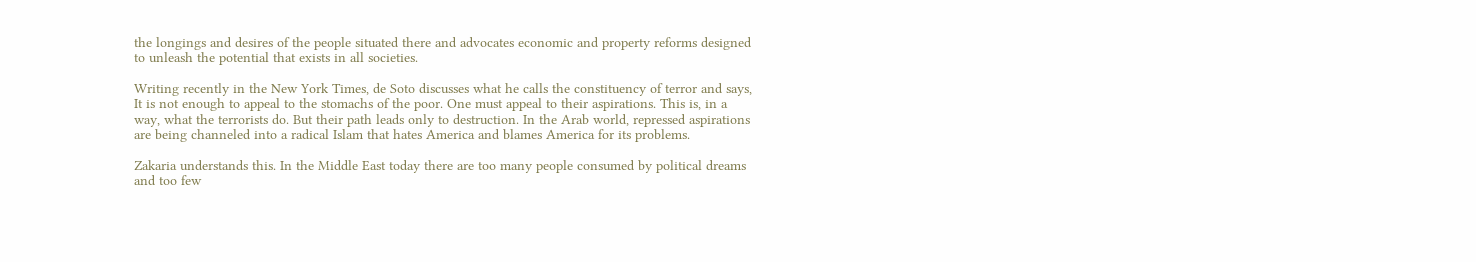the longings and desires of the people situated there and advocates economic and property reforms designed to unleash the potential that exists in all societies.

Writing recently in the New York Times, de Soto discusses what he calls the constituency of terror and says, It is not enough to appeal to the stomachs of the poor. One must appeal to their aspirations. This is, in a way, what the terrorists do. But their path leads only to destruction. In the Arab world, repressed aspirations are being channeled into a radical Islam that hates America and blames America for its problems.

Zakaria understands this. In the Middle East today there are too many people consumed by political dreams and too few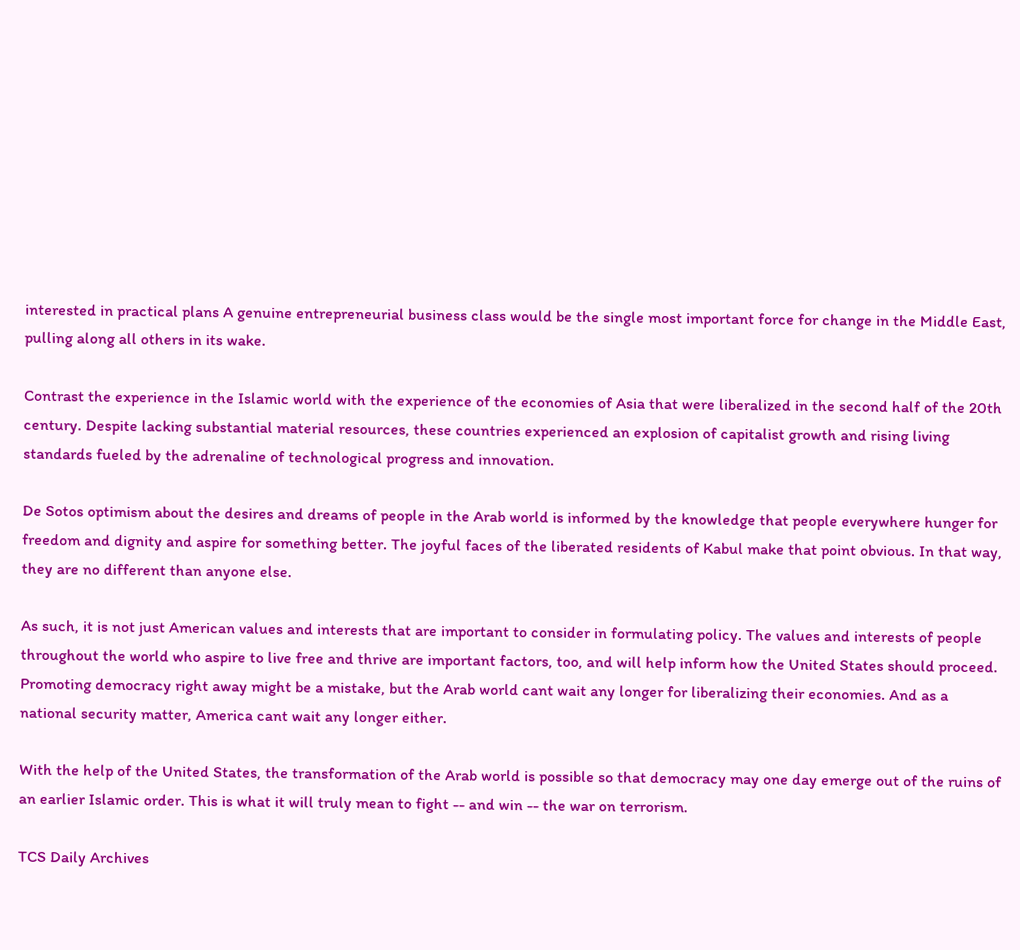interested in practical plans A genuine entrepreneurial business class would be the single most important force for change in the Middle East, pulling along all others in its wake.

Contrast the experience in the Islamic world with the experience of the economies of Asia that were liberalized in the second half of the 20th century. Despite lacking substantial material resources, these countries experienced an explosion of capitalist growth and rising living standards fueled by the adrenaline of technological progress and innovation.

De Sotos optimism about the desires and dreams of people in the Arab world is informed by the knowledge that people everywhere hunger for freedom and dignity and aspire for something better. The joyful faces of the liberated residents of Kabul make that point obvious. In that way, they are no different than anyone else.

As such, it is not just American values and interests that are important to consider in formulating policy. The values and interests of people throughout the world who aspire to live free and thrive are important factors, too, and will help inform how the United States should proceed. Promoting democracy right away might be a mistake, but the Arab world cant wait any longer for liberalizing their economies. And as a national security matter, America cant wait any longer either.

With the help of the United States, the transformation of the Arab world is possible so that democracy may one day emerge out of the ruins of an earlier Islamic order. This is what it will truly mean to fight -- and win -- the war on terrorism.

TCS Daily Archives